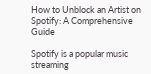How to Unblock an Artist on Spotify: A Comprehensive Guide

Spotify is a popular music streaming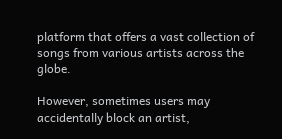platform that offers a vast collection of songs from various artists across the globe.

However, sometimes users may accidentally block an artist,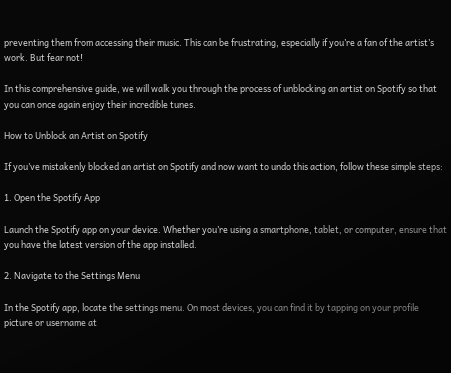preventing them from accessing their music. This can be frustrating, especially if you’re a fan of the artist’s work. But fear not!

In this comprehensive guide, we will walk you through the process of unblocking an artist on Spotify so that you can once again enjoy their incredible tunes.

How to Unblock an Artist on Spotify

If you’ve mistakenly blocked an artist on Spotify and now want to undo this action, follow these simple steps:

1. Open the Spotify App

Launch the Spotify app on your device. Whether you’re using a smartphone, tablet, or computer, ensure that you have the latest version of the app installed.

2. Navigate to the Settings Menu

In the Spotify app, locate the settings menu. On most devices, you can find it by tapping on your profile picture or username at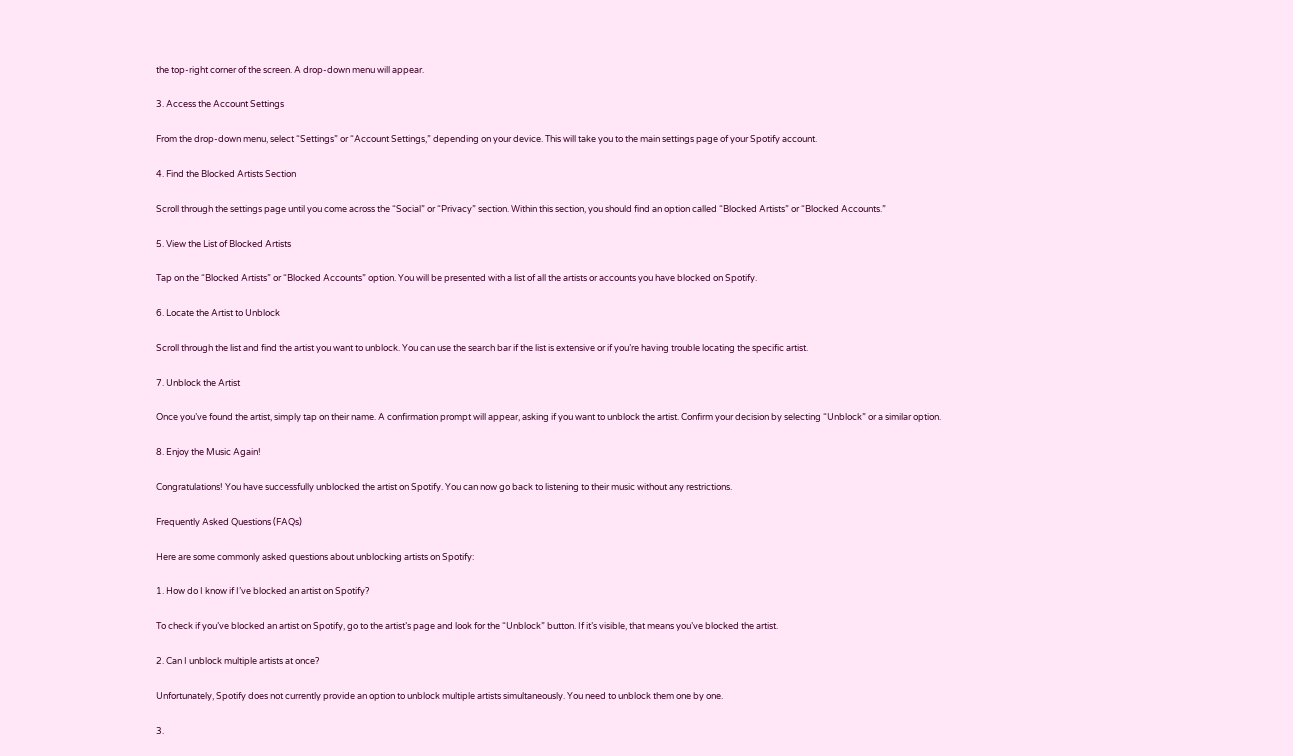the top-right corner of the screen. A drop-down menu will appear.

3. Access the Account Settings

From the drop-down menu, select “Settings” or “Account Settings,” depending on your device. This will take you to the main settings page of your Spotify account.

4. Find the Blocked Artists Section

Scroll through the settings page until you come across the “Social” or “Privacy” section. Within this section, you should find an option called “Blocked Artists” or “Blocked Accounts.”

5. View the List of Blocked Artists

Tap on the “Blocked Artists” or “Blocked Accounts” option. You will be presented with a list of all the artists or accounts you have blocked on Spotify.

6. Locate the Artist to Unblock

Scroll through the list and find the artist you want to unblock. You can use the search bar if the list is extensive or if you’re having trouble locating the specific artist.

7. Unblock the Artist

Once you’ve found the artist, simply tap on their name. A confirmation prompt will appear, asking if you want to unblock the artist. Confirm your decision by selecting “Unblock” or a similar option.

8. Enjoy the Music Again!

Congratulations! You have successfully unblocked the artist on Spotify. You can now go back to listening to their music without any restrictions.

Frequently Asked Questions (FAQs)

Here are some commonly asked questions about unblocking artists on Spotify:

1. How do I know if I’ve blocked an artist on Spotify?

To check if you’ve blocked an artist on Spotify, go to the artist’s page and look for the “Unblock” button. If it’s visible, that means you’ve blocked the artist.

2. Can I unblock multiple artists at once?

Unfortunately, Spotify does not currently provide an option to unblock multiple artists simultaneously. You need to unblock them one by one.

3.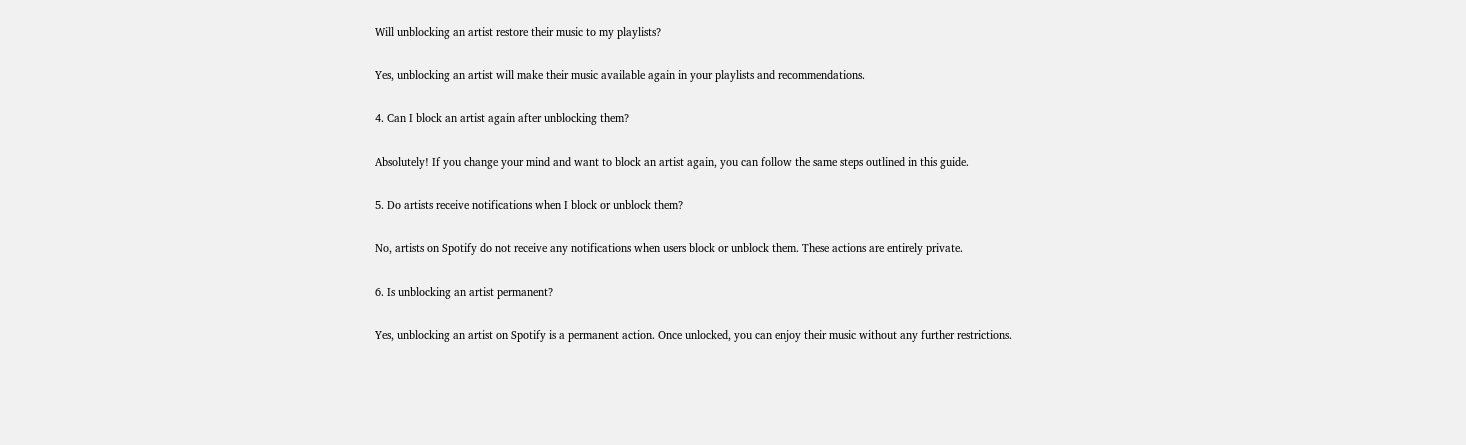Will unblocking an artist restore their music to my playlists?

Yes, unblocking an artist will make their music available again in your playlists and recommendations.

4. Can I block an artist again after unblocking them?

Absolutely! If you change your mind and want to block an artist again, you can follow the same steps outlined in this guide.

5. Do artists receive notifications when I block or unblock them?

No, artists on Spotify do not receive any notifications when users block or unblock them. These actions are entirely private.

6. Is unblocking an artist permanent?

Yes, unblocking an artist on Spotify is a permanent action. Once unlocked, you can enjoy their music without any further restrictions.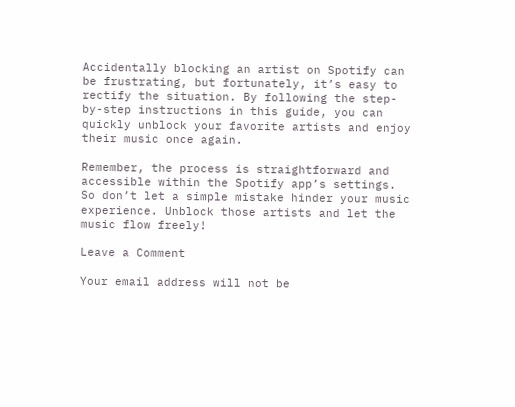Accidentally blocking an artist on Spotify can be frustrating, but fortunately, it’s easy to rectify the situation. By following the step-by-step instructions in this guide, you can quickly unblock your favorite artists and enjoy their music once again.

Remember, the process is straightforward and accessible within the Spotify app’s settings. So don’t let a simple mistake hinder your music experience. Unblock those artists and let the music flow freely!

Leave a Comment

Your email address will not be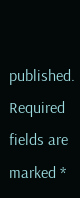published. Required fields are marked *